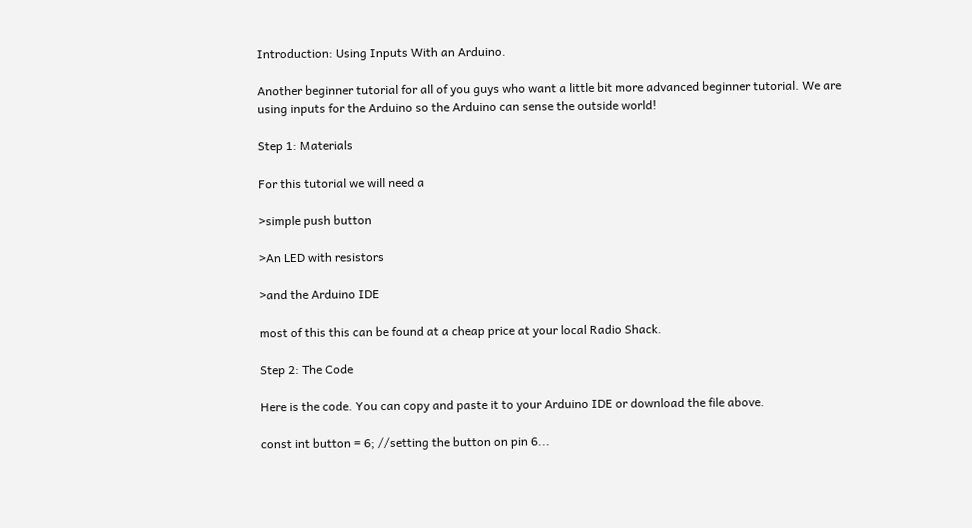Introduction: Using Inputs With an Arduino.

Another beginner tutorial for all of you guys who want a little bit more advanced beginner tutorial. We are using inputs for the Arduino so the Arduino can sense the outside world!

Step 1: Materials

For this tutorial we will need a

>simple push button

>An LED with resistors

>and the Arduino IDE

most of this this can be found at a cheap price at your local Radio Shack.

Step 2: The Code

Here is the code. You can copy and paste it to your Arduino IDE or download the file above.

const int button = 6; //setting the button on pin 6...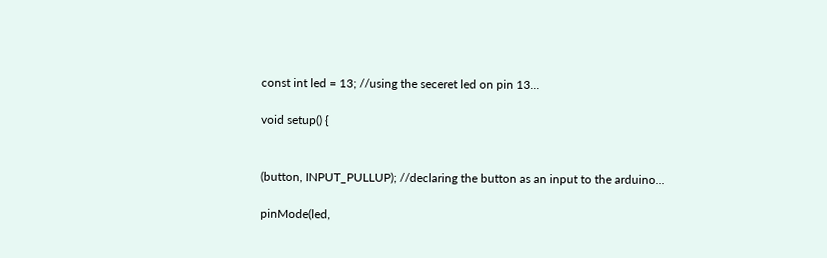const int led = 13; //using the seceret led on pin 13...

void setup() {


(button, INPUT_PULLUP); //declaring the button as an input to the arduino...

pinMode(led,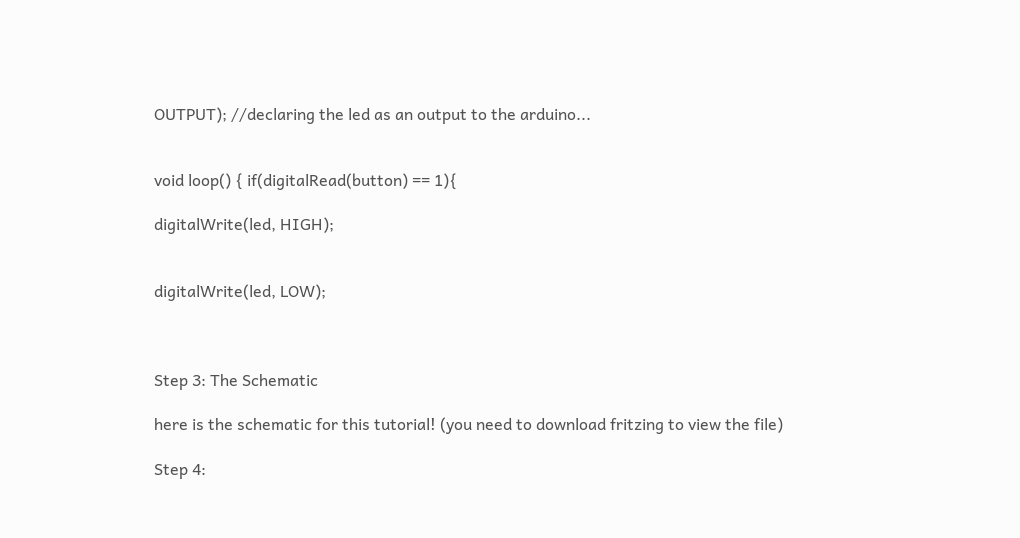OUTPUT); //declaring the led as an output to the arduino...


void loop() { if(digitalRead(button) == 1){

digitalWrite(led, HIGH);


digitalWrite(led, LOW);



Step 3: The Schematic

here is the schematic for this tutorial! (you need to download fritzing to view the file)

Step 4: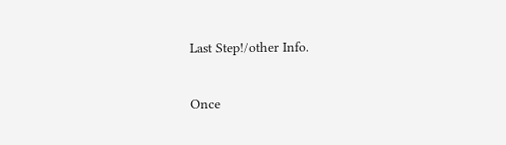Last Step!/other Info.

Once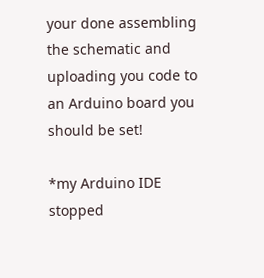your done assembling the schematic and uploading you code to an Arduino board you should be set!

*my Arduino IDE stopped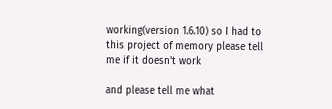working(version 1.6.10) so I had to this project of memory please tell me if it doesn't work

and please tell me what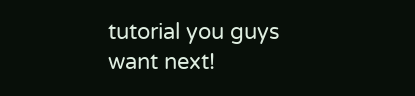tutorial you guys want next!